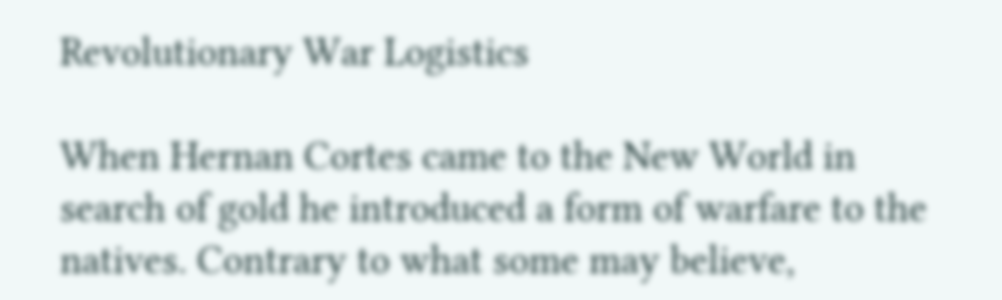Revolutionary War Logistics

When Hernan Cortes came to the New World in search of gold he introduced a form of warfare to the natives. Contrary to what some may believe,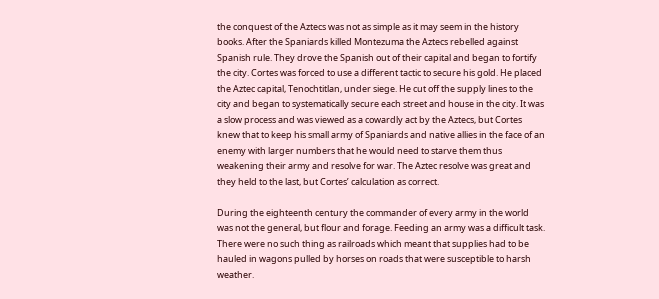the conquest of the Aztecs was not as simple as it may seem in the history books. After the Spaniards killed Montezuma the Aztecs rebelled against Spanish rule. They drove the Spanish out of their capital and began to fortify the city. Cortes was forced to use a different tactic to secure his gold. He placed the Aztec capital, Tenochtitlan, under siege. He cut off the supply lines to the city and began to systematically secure each street and house in the city. It was a slow process and was viewed as a cowardly act by the Aztecs, but Cortes knew that to keep his small army of Spaniards and native allies in the face of an enemy with larger numbers that he would need to starve them thus weakening their army and resolve for war. The Aztec resolve was great and they held to the last, but Cortes’ calculation as correct.

During the eighteenth century the commander of every army in the world was not the general, but flour and forage. Feeding an army was a difficult task. There were no such thing as railroads which meant that supplies had to be hauled in wagons pulled by horses on roads that were susceptible to harsh weather.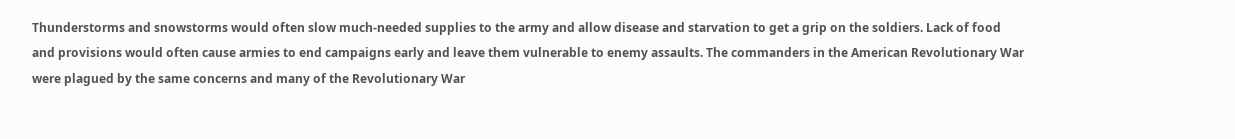Thunderstorms and snowstorms would often slow much-needed supplies to the army and allow disease and starvation to get a grip on the soldiers. Lack of food and provisions would often cause armies to end campaigns early and leave them vulnerable to enemy assaults. The commanders in the American Revolutionary War were plagued by the same concerns and many of the Revolutionary War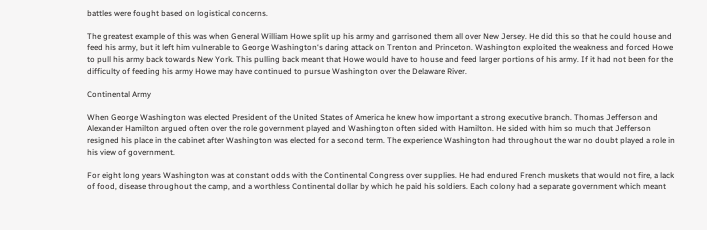battles were fought based on logistical concerns.

The greatest example of this was when General William Howe split up his army and garrisoned them all over New Jersey. He did this so that he could house and feed his army, but it left him vulnerable to George Washington‘s daring attack on Trenton and Princeton. Washington exploited the weakness and forced Howe to pull his army back towards New York. This pulling back meant that Howe would have to house and feed larger portions of his army. If it had not been for the difficulty of feeding his army Howe may have continued to pursue Washington over the Delaware River.

Continental Army

When George Washington was elected President of the United States of America he knew how important a strong executive branch. Thomas Jefferson and Alexander Hamilton argued often over the role government played and Washington often sided with Hamilton. He sided with him so much that Jefferson resigned his place in the cabinet after Washington was elected for a second term. The experience Washington had throughout the war no doubt played a role in his view of government.

For eight long years Washington was at constant odds with the Continental Congress over supplies. He had endured French muskets that would not fire, a lack of food, disease throughout the camp, and a worthless Continental dollar by which he paid his soldiers. Each colony had a separate government which meant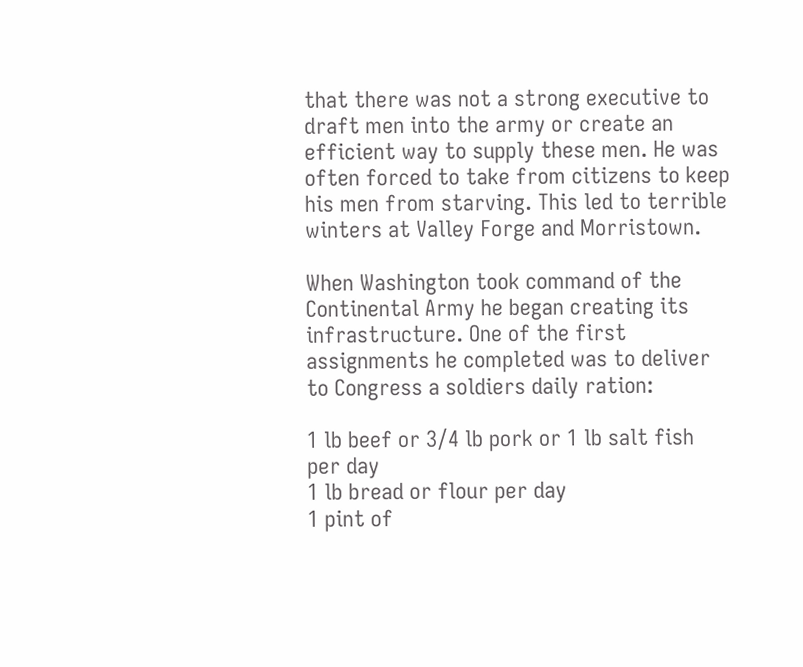that there was not a strong executive to draft men into the army or create an efficient way to supply these men. He was often forced to take from citizens to keep his men from starving. This led to terrible winters at Valley Forge and Morristown.

When Washington took command of the Continental Army he began creating its infrastructure. One of the first assignments he completed was to deliver to Congress a soldiers daily ration:

1 lb beef or 3/4 lb pork or 1 lb salt fish per day
1 lb bread or flour per day
1 pint of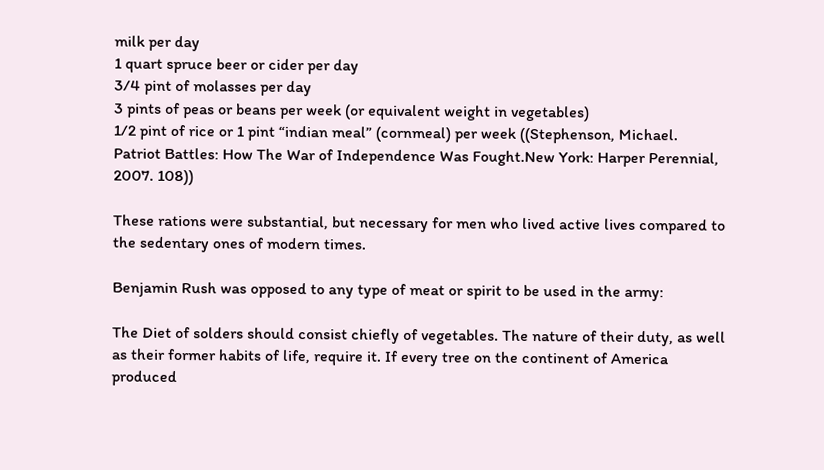milk per day
1 quart spruce beer or cider per day
3/4 pint of molasses per day
3 pints of peas or beans per week (or equivalent weight in vegetables)
1/2 pint of rice or 1 pint “indian meal” (cornmeal) per week ((Stephenson, Michael. Patriot Battles: How The War of Independence Was Fought.New York: Harper Perennial, 2007. 108))

These rations were substantial, but necessary for men who lived active lives compared to the sedentary ones of modern times.

Benjamin Rush was opposed to any type of meat or spirit to be used in the army:

The Diet of solders should consist chiefly of vegetables. The nature of their duty, as well as their former habits of life, require it. If every tree on the continent of America produced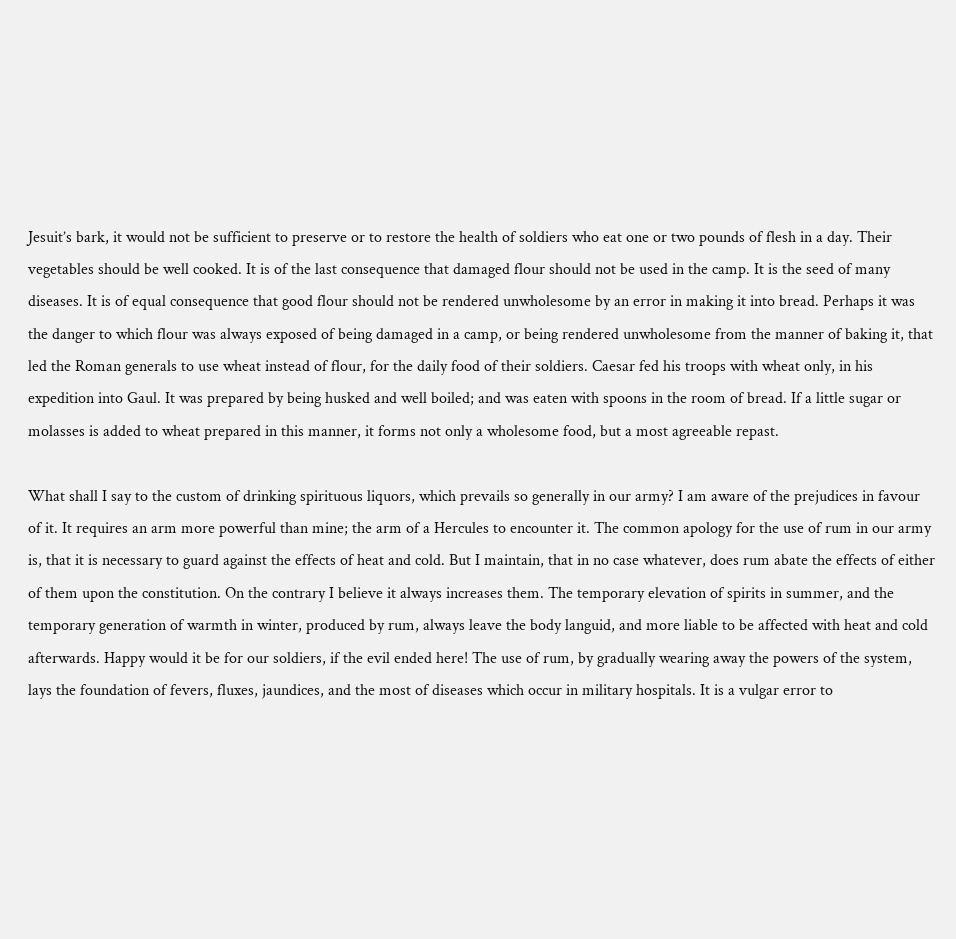Jesuit’s bark, it would not be sufficient to preserve or to restore the health of soldiers who eat one or two pounds of flesh in a day. Their vegetables should be well cooked. It is of the last consequence that damaged flour should not be used in the camp. It is the seed of many diseases. It is of equal consequence that good flour should not be rendered unwholesome by an error in making it into bread. Perhaps it was the danger to which flour was always exposed of being damaged in a camp, or being rendered unwholesome from the manner of baking it, that led the Roman generals to use wheat instead of flour, for the daily food of their soldiers. Caesar fed his troops with wheat only, in his expedition into Gaul. It was prepared by being husked and well boiled; and was eaten with spoons in the room of bread. If a little sugar or molasses is added to wheat prepared in this manner, it forms not only a wholesome food, but a most agreeable repast.

What shall I say to the custom of drinking spirituous liquors, which prevails so generally in our army? I am aware of the prejudices in favour of it. It requires an arm more powerful than mine; the arm of a Hercules to encounter it. The common apology for the use of rum in our army is, that it is necessary to guard against the effects of heat and cold. But I maintain, that in no case whatever, does rum abate the effects of either of them upon the constitution. On the contrary I believe it always increases them. The temporary elevation of spirits in summer, and the temporary generation of warmth in winter, produced by rum, always leave the body languid, and more liable to be affected with heat and cold afterwards. Happy would it be for our soldiers, if the evil ended here! The use of rum, by gradually wearing away the powers of the system, lays the foundation of fevers, fluxes, jaundices, and the most of diseases which occur in military hospitals. It is a vulgar error to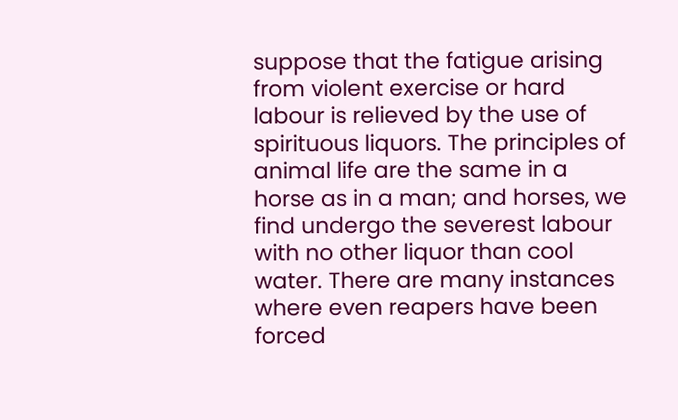suppose that the fatigue arising from violent exercise or hard labour is relieved by the use of spirituous liquors. The principles of animal life are the same in a horse as in a man; and horses, we find undergo the severest labour with no other liquor than cool water. There are many instances where even reapers have been forced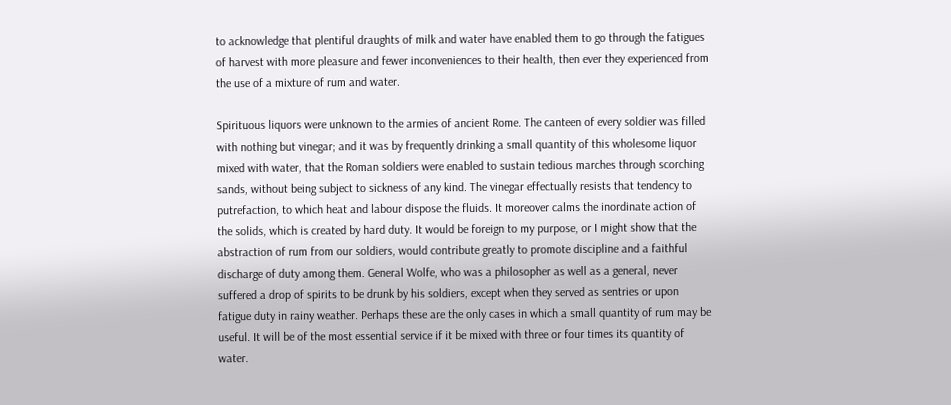to acknowledge that plentiful draughts of milk and water have enabled them to go through the fatigues of harvest with more pleasure and fewer inconveniences to their health, then ever they experienced from the use of a mixture of rum and water.

Spirituous liquors were unknown to the armies of ancient Rome. The canteen of every soldier was filled with nothing but vinegar; and it was by frequently drinking a small quantity of this wholesome liquor mixed with water, that the Roman soldiers were enabled to sustain tedious marches through scorching sands, without being subject to sickness of any kind. The vinegar effectually resists that tendency to putrefaction, to which heat and labour dispose the fluids. It moreover calms the inordinate action of the solids, which is created by hard duty. It would be foreign to my purpose, or I might show that the abstraction of rum from our soldiers, would contribute greatly to promote discipline and a faithful discharge of duty among them. General Wolfe, who was a philosopher as well as a general, never suffered a drop of spirits to be drunk by his soldiers, except when they served as sentries or upon fatigue duty in rainy weather. Perhaps these are the only cases in which a small quantity of rum may be useful. It will be of the most essential service if it be mixed with three or four times its quantity of water.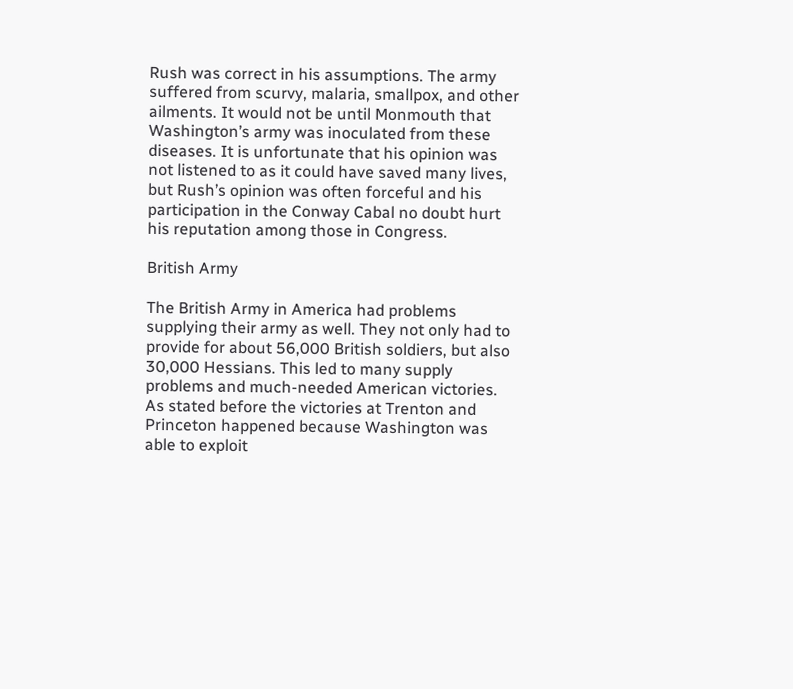Rush was correct in his assumptions. The army suffered from scurvy, malaria, smallpox, and other ailments. It would not be until Monmouth that Washington’s army was inoculated from these diseases. It is unfortunate that his opinion was not listened to as it could have saved many lives, but Rush’s opinion was often forceful and his participation in the Conway Cabal no doubt hurt his reputation among those in Congress.

British Army

The British Army in America had problems supplying their army as well. They not only had to provide for about 56,000 British soldiers, but also 30,000 Hessians. This led to many supply problems and much-needed American victories. As stated before the victories at Trenton and Princeton happened because Washington was able to exploit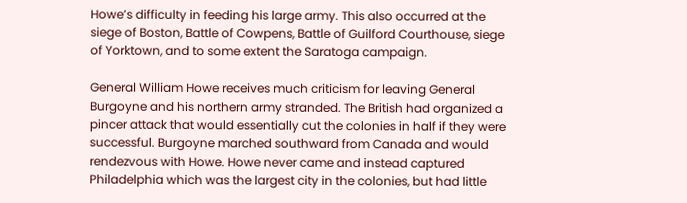Howe’s difficulty in feeding his large army. This also occurred at the siege of Boston, Battle of Cowpens, Battle of Guilford Courthouse, siege of Yorktown, and to some extent the Saratoga campaign.

General William Howe receives much criticism for leaving General Burgoyne and his northern army stranded. The British had organized a pincer attack that would essentially cut the colonies in half if they were successful. Burgoyne marched southward from Canada and would rendezvous with Howe. Howe never came and instead captured Philadelphia which was the largest city in the colonies, but had little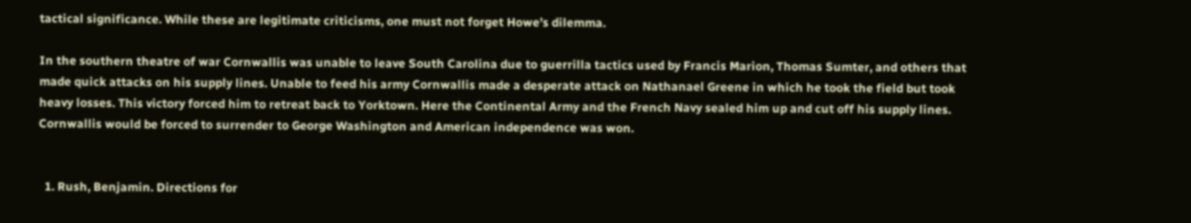tactical significance. While these are legitimate criticisms, one must not forget Howe’s dilemma.

In the southern theatre of war Cornwallis was unable to leave South Carolina due to guerrilla tactics used by Francis Marion, Thomas Sumter, and others that made quick attacks on his supply lines. Unable to feed his army Cornwallis made a desperate attack on Nathanael Greene in which he took the field but took heavy losses. This victory forced him to retreat back to Yorktown. Here the Continental Army and the French Navy sealed him up and cut off his supply lines. Cornwallis would be forced to surrender to George Washington and American independence was won.


  1. Rush, Benjamin. Directions for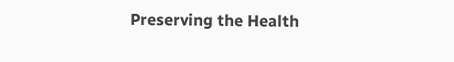Preserving the Health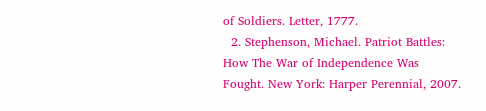of Soldiers. Letter, 1777.
  2. Stephenson, Michael. Patriot Battles: How The War of Independence Was Fought. New York: Harper Perennial, 2007.